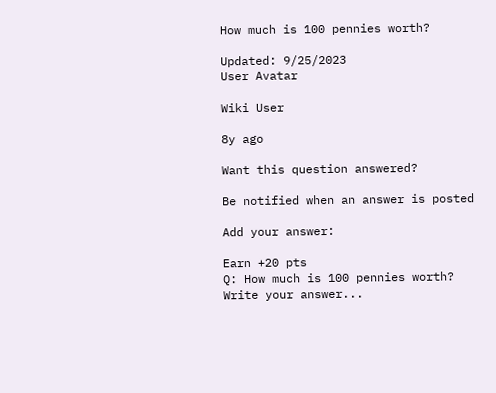How much is 100 pennies worth?

Updated: 9/25/2023
User Avatar

Wiki User

8y ago

Want this question answered?

Be notified when an answer is posted

Add your answer:

Earn +20 pts
Q: How much is 100 pennies worth?
Write your answer...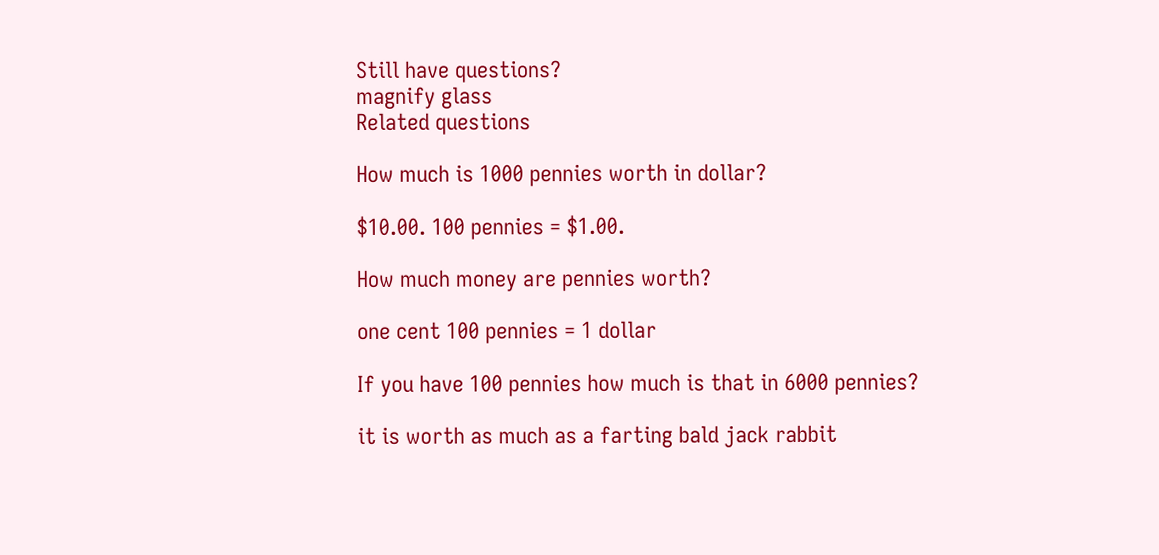Still have questions?
magnify glass
Related questions

How much is 1000 pennies worth in dollar?

$10.00. 100 pennies = $1.00.

How much money are pennies worth?

one cent 100 pennies = 1 dollar

If you have 100 pennies how much is that in 6000 pennies?

it is worth as much as a farting bald jack rabbit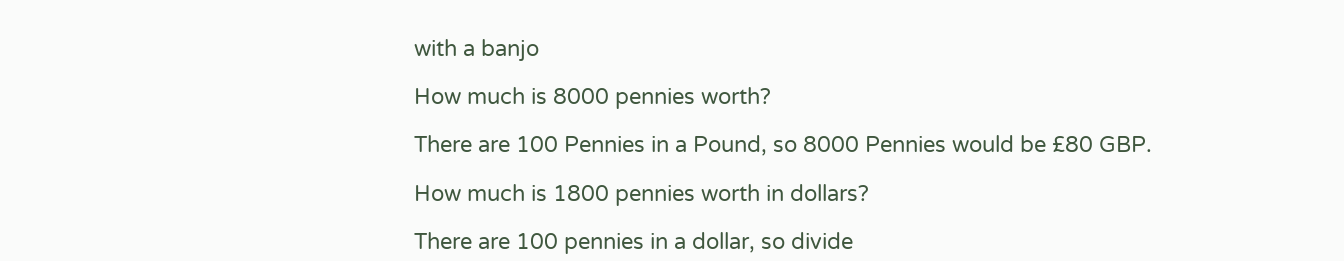with a banjo

How much is 8000 pennies worth?

There are 100 Pennies in a Pound, so 8000 Pennies would be £80 GBP.

How much is 1800 pennies worth in dollars?

There are 100 pennies in a dollar, so divide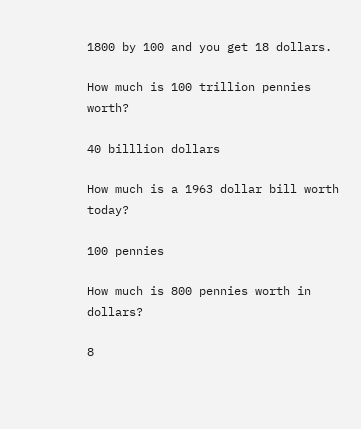1800 by 100 and you get 18 dollars.

How much is 100 trillion pennies worth?

40 billlion dollars

How much is a 1963 dollar bill worth today?

100 pennies

How much is 800 pennies worth in dollars?

8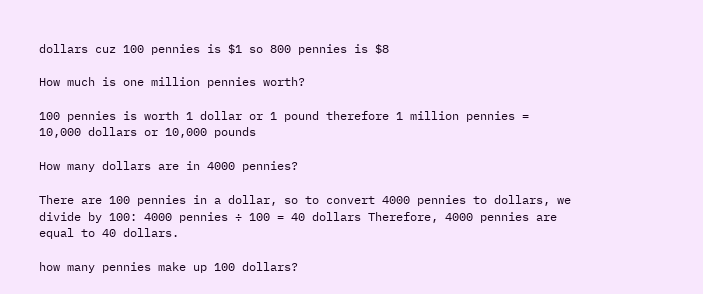dollars cuz 100 pennies is $1 so 800 pennies is $8

How much is one million pennies worth?

100 pennies is worth 1 dollar or 1 pound therefore 1 million pennies = 10,000 dollars or 10,000 pounds

How many dollars are in 4000 pennies?

There are 100 pennies in a dollar, so to convert 4000 pennies to dollars, we divide by 100: 4000 pennies ÷ 100 = 40 dollars Therefore, 4000 pennies are equal to 40 dollars.

how many pennies make up 100 dollars?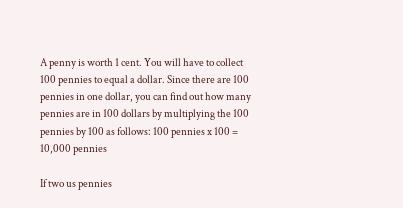A penny is worth 1 cent. You will have to collect 100 pennies to equal a dollar. Since there are 100 pennies in one dollar, you can find out how many pennies are in 100 dollars by multiplying the 100 pennies by 100 as follows: 100 pennies x 100 = 10,000 pennies

If two us pennies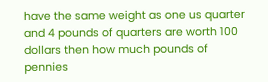have the same weight as one us quarter and 4 pounds of quarters are worth 100 dollars then how much pounds of pennies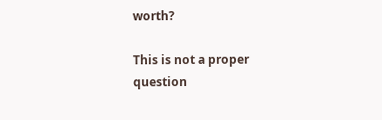worth?

This is not a proper question